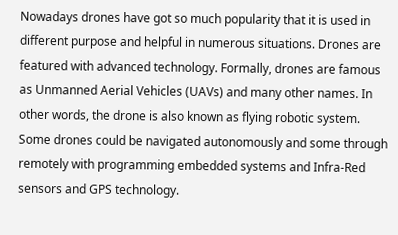Nowadays drones have got so much popularity that it is used in different purpose and helpful in numerous situations. Drones are featured with advanced technology. Formally, drones are famous as Unmanned Aerial Vehicles (UAVs) and many other names. In other words, the drone is also known as flying robotic system. Some drones could be navigated autonomously and some through remotely with programming embedded systems and Infra-Red sensors and GPS technology.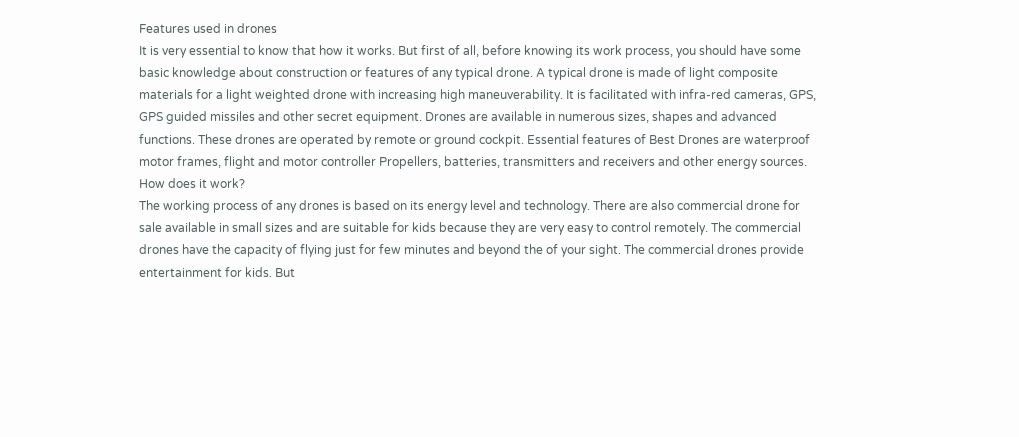Features used in drones
It is very essential to know that how it works. But first of all, before knowing its work process, you should have some basic knowledge about construction or features of any typical drone. A typical drone is made of light composite materials for a light weighted drone with increasing high maneuverability. It is facilitated with infra-red cameras, GPS, GPS guided missiles and other secret equipment. Drones are available in numerous sizes, shapes and advanced functions. These drones are operated by remote or ground cockpit. Essential features of Best Drones are waterproof motor frames, flight and motor controller Propellers, batteries, transmitters and receivers and other energy sources.
How does it work?
The working process of any drones is based on its energy level and technology. There are also commercial drone for sale available in small sizes and are suitable for kids because they are very easy to control remotely. The commercial drones have the capacity of flying just for few minutes and beyond the of your sight. The commercial drones provide entertainment for kids. But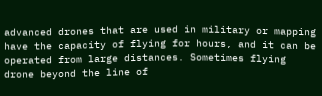advanced drones that are used in military or mapping have the capacity of flying for hours, and it can be operated from large distances. Sometimes flying drone beyond the line of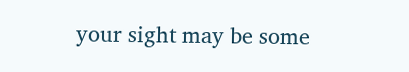your sight may be some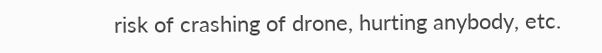risk of crashing of drone, hurting anybody, etc.